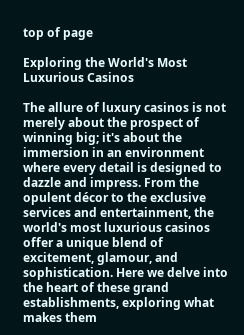top of page

Exploring the World's Most Luxurious Casinos

The allure of luxury casinos is not merely about the prospect of winning big; it's about the immersion in an environment where every detail is designed to dazzle and impress. From the opulent décor to the exclusive services and entertainment, the world's most luxurious casinos offer a unique blend of excitement, glamour, and sophistication. Here we delve into the heart of these grand establishments, exploring what makes them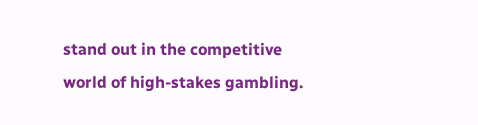stand out in the competitive world of high-stakes gambling.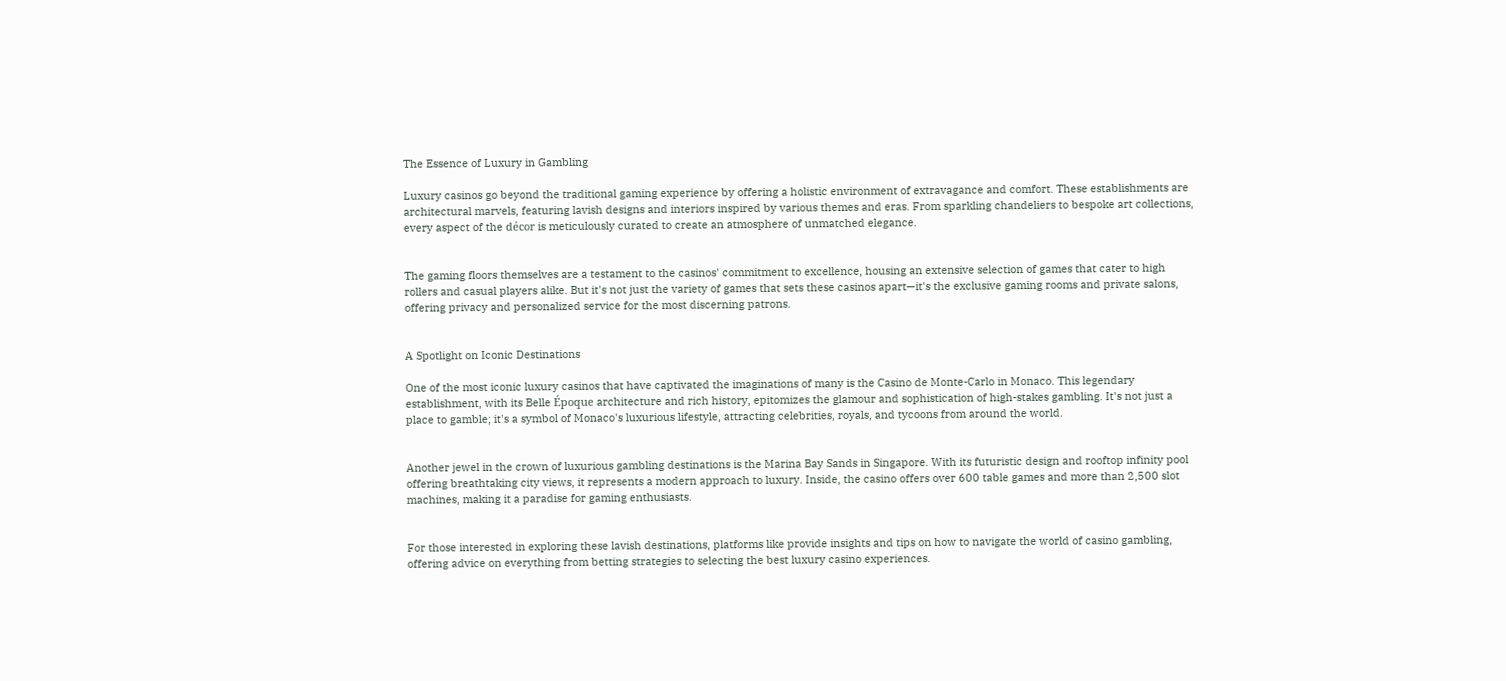The Essence of Luxury in Gambling

Luxury casinos go beyond the traditional gaming experience by offering a holistic environment of extravagance and comfort. These establishments are architectural marvels, featuring lavish designs and interiors inspired by various themes and eras. From sparkling chandeliers to bespoke art collections, every aspect of the décor is meticulously curated to create an atmosphere of unmatched elegance.


The gaming floors themselves are a testament to the casinos' commitment to excellence, housing an extensive selection of games that cater to high rollers and casual players alike. But it's not just the variety of games that sets these casinos apart—it's the exclusive gaming rooms and private salons, offering privacy and personalized service for the most discerning patrons.


A Spotlight on Iconic Destinations

One of the most iconic luxury casinos that have captivated the imaginations of many is the Casino de Monte-Carlo in Monaco. This legendary establishment, with its Belle Époque architecture and rich history, epitomizes the glamour and sophistication of high-stakes gambling. It's not just a place to gamble; it's a symbol of Monaco's luxurious lifestyle, attracting celebrities, royals, and tycoons from around the world.


Another jewel in the crown of luxurious gambling destinations is the Marina Bay Sands in Singapore. With its futuristic design and rooftop infinity pool offering breathtaking city views, it represents a modern approach to luxury. Inside, the casino offers over 600 table games and more than 2,500 slot machines, making it a paradise for gaming enthusiasts.


For those interested in exploring these lavish destinations, platforms like provide insights and tips on how to navigate the world of casino gambling, offering advice on everything from betting strategies to selecting the best luxury casino experiences.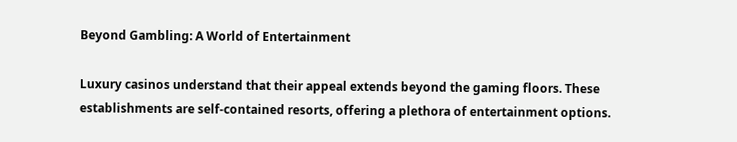Beyond Gambling: A World of Entertainment

Luxury casinos understand that their appeal extends beyond the gaming floors. These establishments are self-contained resorts, offering a plethora of entertainment options.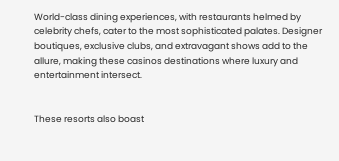World-class dining experiences, with restaurants helmed by celebrity chefs, cater to the most sophisticated palates. Designer boutiques, exclusive clubs, and extravagant shows add to the allure, making these casinos destinations where luxury and entertainment intersect.


These resorts also boast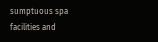sumptuous spa facilities and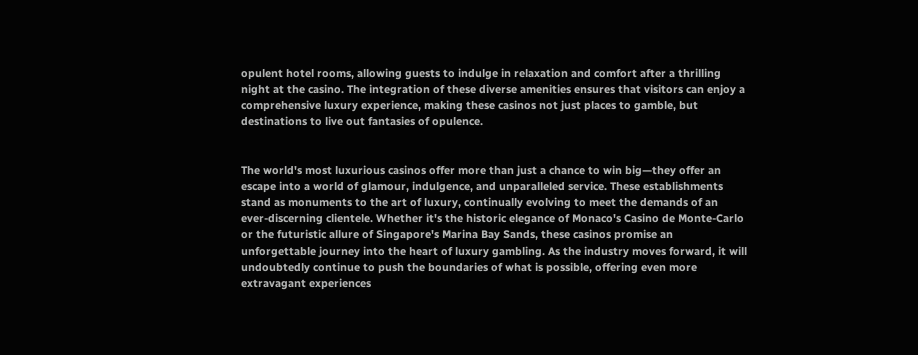opulent hotel rooms, allowing guests to indulge in relaxation and comfort after a thrilling night at the casino. The integration of these diverse amenities ensures that visitors can enjoy a comprehensive luxury experience, making these casinos not just places to gamble, but destinations to live out fantasies of opulence.


The world's most luxurious casinos offer more than just a chance to win big—they offer an escape into a world of glamour, indulgence, and unparalleled service. These establishments stand as monuments to the art of luxury, continually evolving to meet the demands of an ever-discerning clientele. Whether it's the historic elegance of Monaco's Casino de Monte-Carlo or the futuristic allure of Singapore's Marina Bay Sands, these casinos promise an unforgettable journey into the heart of luxury gambling. As the industry moves forward, it will undoubtedly continue to push the boundaries of what is possible, offering even more extravagant experiences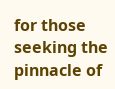for those seeking the pinnacle of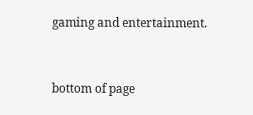gaming and entertainment.


bottom of page